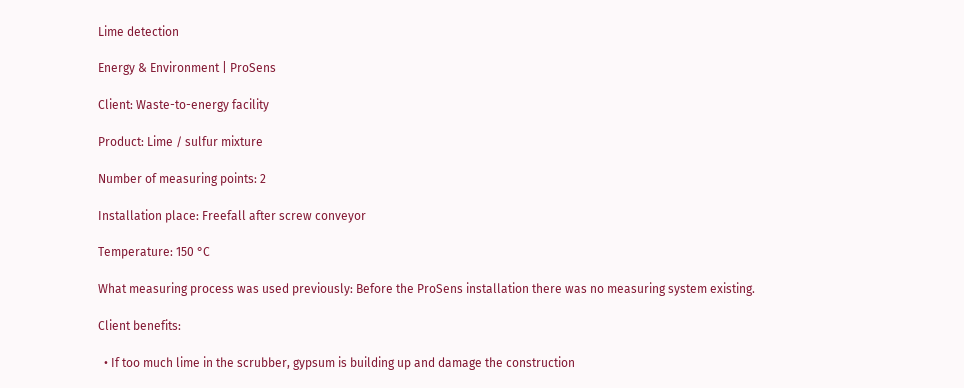Lime detection

Energy & Environment | ProSens

Client: Waste-to-energy facility

Product: Lime / sulfur mixture

Number of measuring points: 2

Installation place: Freefall after screw conveyor

Temperature: 150 °C

What measuring process was used previously: Before the ProSens installation there was no measuring system existing.

Client benefits:

  • If too much lime in the scrubber, gypsum is building up and damage the construction